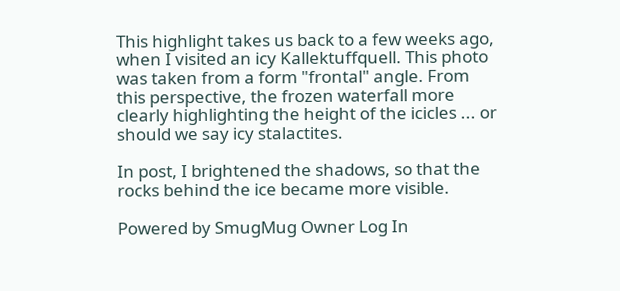This highlight takes us back to a few weeks ago, when I visited an icy Kallektuffquell. This photo was taken from a form "frontal" angle. From this perspective, the frozen waterfall more clearly highlighting the height of the icicles ... or should we say icy stalactites.

In post, I brightened the shadows, so that the rocks behind the ice became more visible.

Powered by SmugMug Owner Log In